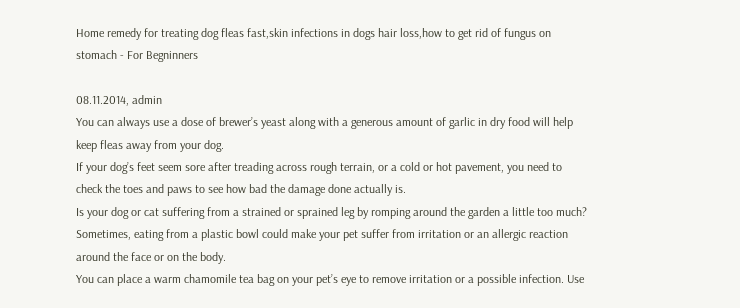Home remedy for treating dog fleas fast,skin infections in dogs hair loss,how to get rid of fungus on stomach - For Begninners

08.11.2014, admin
You can always use a dose of brewer’s yeast along with a generous amount of garlic in dry food will help keep fleas away from your dog.
If your dog’s feet seem sore after treading across rough terrain, or a cold or hot pavement, you need to check the toes and paws to see how bad the damage done actually is.
Is your dog or cat suffering from a strained or sprained leg by romping around the garden a little too much? Sometimes, eating from a plastic bowl could make your pet suffer from irritation or an allergic reaction around the face or on the body.
You can place a warm chamomile tea bag on your pet’s eye to remove irritation or a possible infection. Use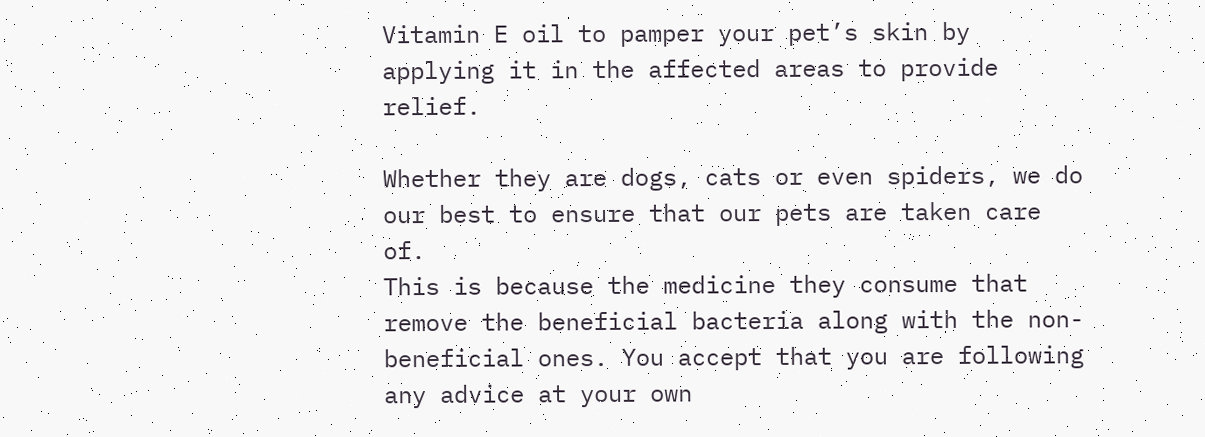Vitamin E oil to pamper your pet’s skin by applying it in the affected areas to provide relief.

Whether they are dogs, cats or even spiders, we do our best to ensure that our pets are taken care of.
This is because the medicine they consume that remove the beneficial bacteria along with the non-beneficial ones. You accept that you are following any advice at your own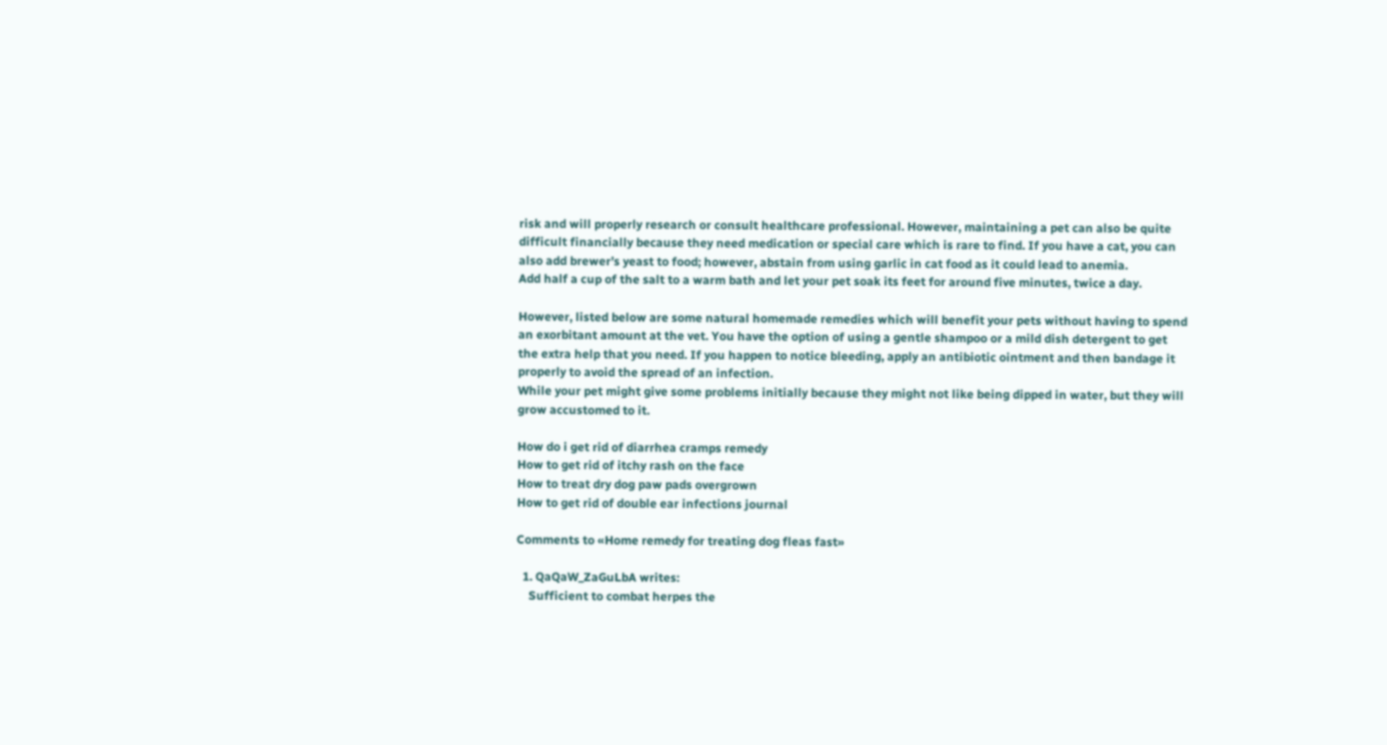risk and will properly research or consult healthcare professional. However, maintaining a pet can also be quite difficult financially because they need medication or special care which is rare to find. If you have a cat, you can also add brewer’s yeast to food; however, abstain from using garlic in cat food as it could lead to anemia.
Add half a cup of the salt to a warm bath and let your pet soak its feet for around five minutes, twice a day.

However, listed below are some natural homemade remedies which will benefit your pets without having to spend an exorbitant amount at the vet. You have the option of using a gentle shampoo or a mild dish detergent to get the extra help that you need. If you happen to notice bleeding, apply an antibiotic ointment and then bandage it properly to avoid the spread of an infection.
While your pet might give some problems initially because they might not like being dipped in water, but they will grow accustomed to it.

How do i get rid of diarrhea cramps remedy
How to get rid of itchy rash on the face
How to treat dry dog paw pads overgrown
How to get rid of double ear infections journal

Comments to «Home remedy for treating dog fleas fast»

  1. QaQaW_ZaGuLbA writes:
    Sufficient to combat herpes the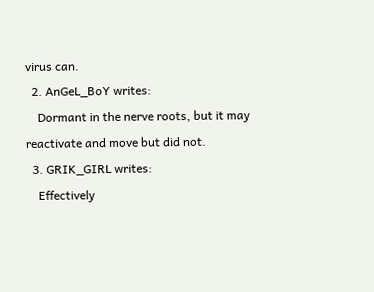virus can.
  2. AnGeL_BoY writes:
    Dormant in the nerve roots, but it may reactivate and move but did not.
  3. GRIK_GIRL writes:
    Effectively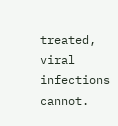treated, viral infections cannot.